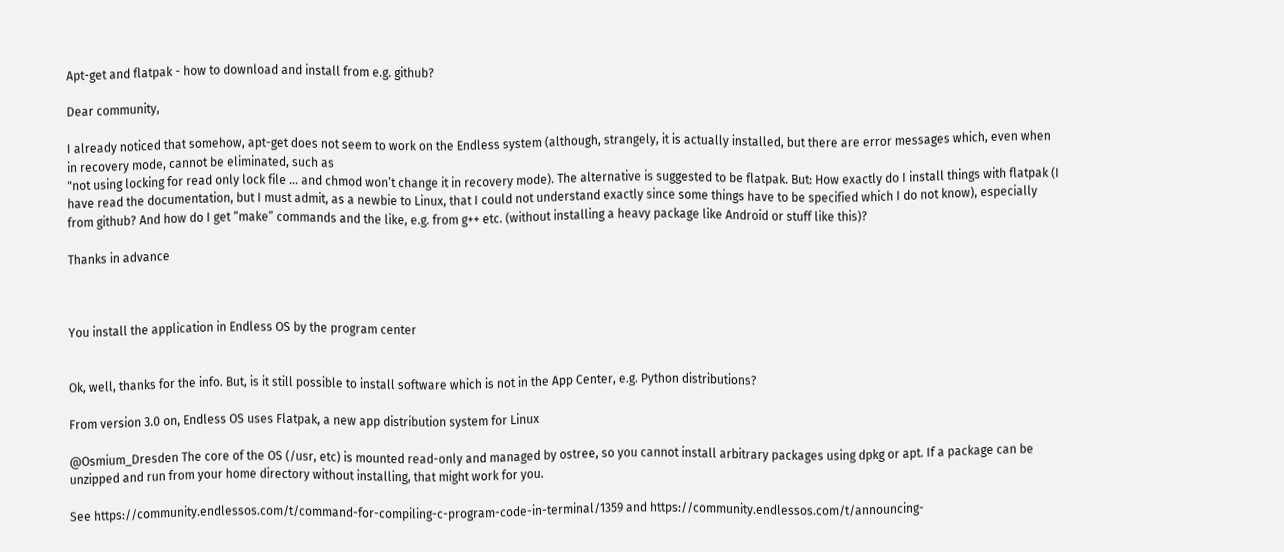Apt-get and flatpak - how to download and install from e.g. github?

Dear community,

I already noticed that somehow, apt-get does not seem to work on the Endless system (although, strangely, it is actually installed, but there are error messages which, even when in recovery mode, cannot be eliminated, such as
"not using locking for read only lock file … and chmod won’t change it in recovery mode). The alternative is suggested to be flatpak. But: How exactly do I install things with flatpak (I have read the documentation, but I must admit, as a newbie to Linux, that I could not understand exactly since some things have to be specified which I do not know), especially from github? And how do I get “make” commands and the like, e.g. from g++ etc. (without installing a heavy package like Android or stuff like this)?

Thanks in advance



You install the application in Endless OS by the program center


Ok, well, thanks for the info. But, is it still possible to install software which is not in the App Center, e.g. Python distributions?

From version 3.0 on, Endless OS uses Flatpak, a new app distribution system for Linux

@Osmium_Dresden The core of the OS (/usr, etc) is mounted read-only and managed by ostree, so you cannot install arbitrary packages using dpkg or apt. If a package can be unzipped and run from your home directory without installing, that might work for you.

See https://community.endlessos.com/t/command-for-compiling-c-program-code-in-terminal/1359 and https://community.endlessos.com/t/announcing-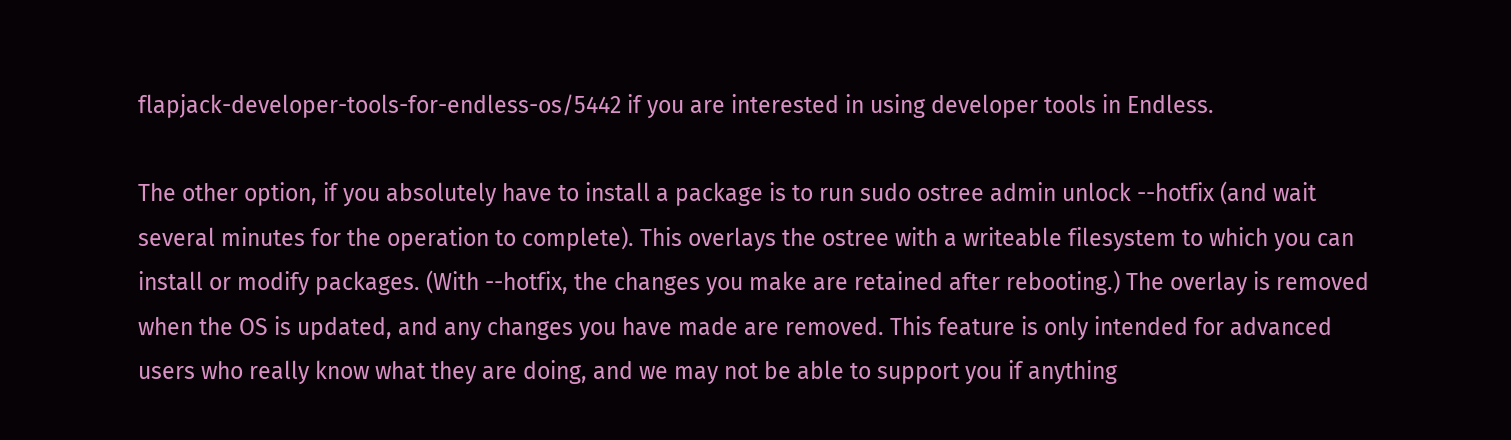flapjack-developer-tools-for-endless-os/5442 if you are interested in using developer tools in Endless.

The other option, if you absolutely have to install a package is to run sudo ostree admin unlock --hotfix (and wait several minutes for the operation to complete). This overlays the ostree with a writeable filesystem to which you can install or modify packages. (With --hotfix, the changes you make are retained after rebooting.) The overlay is removed when the OS is updated, and any changes you have made are removed. This feature is only intended for advanced users who really know what they are doing, and we may not be able to support you if anything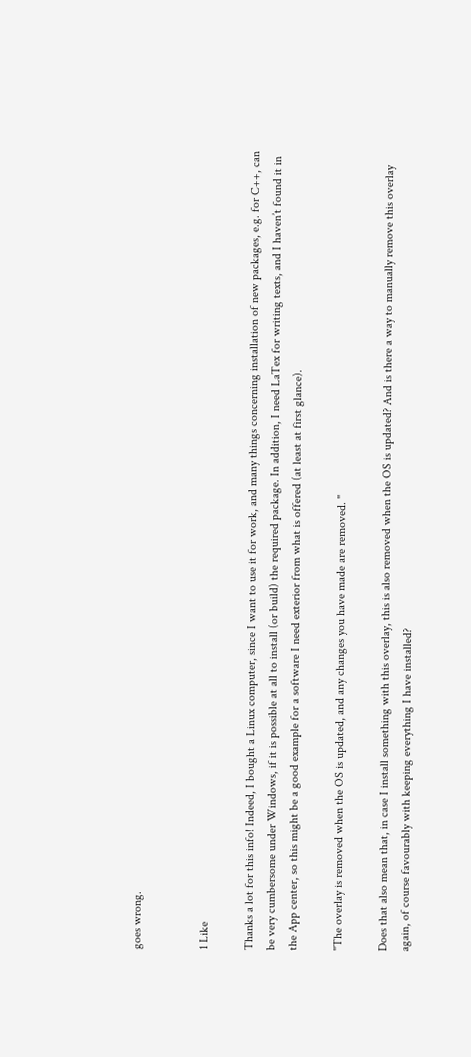goes wrong.


1 Like

Thanks a lot for this info! Indeed, I bought a Linux computer, since I want to use it for work, and many things concerning installation of new packages, e.g. for C++, can be very cumbersome under Windows, if it is possible at all to install (or build) the required package. In addition, I need LaTex for writing texts, and I haven’t found it in the App center, so this might be a good example for a software I need exterior from what is offered (at least at first glance).

"The overlay is removed when the OS is updated, and any changes you have made are removed. "

Does that also mean that, in case I install something with this overlay, this is also removed when the OS is updated? And is there a way to manually remove this overlay again, of course favourably with keeping everything I have installed?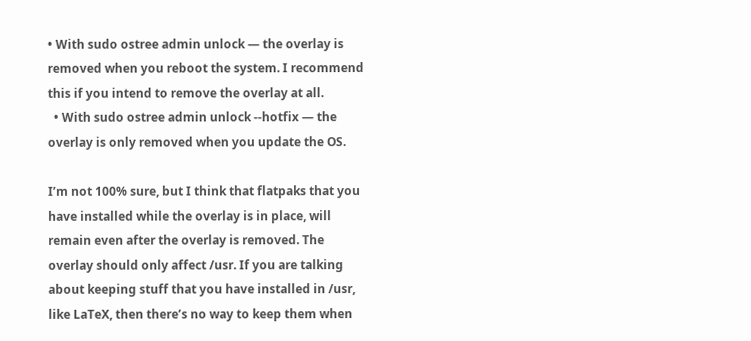• With sudo ostree admin unlock — the overlay is removed when you reboot the system. I recommend this if you intend to remove the overlay at all.
  • With sudo ostree admin unlock --hotfix — the overlay is only removed when you update the OS.

I’m not 100% sure, but I think that flatpaks that you have installed while the overlay is in place, will remain even after the overlay is removed. The overlay should only affect /usr. If you are talking about keeping stuff that you have installed in /usr, like LaTeX, then there’s no way to keep them when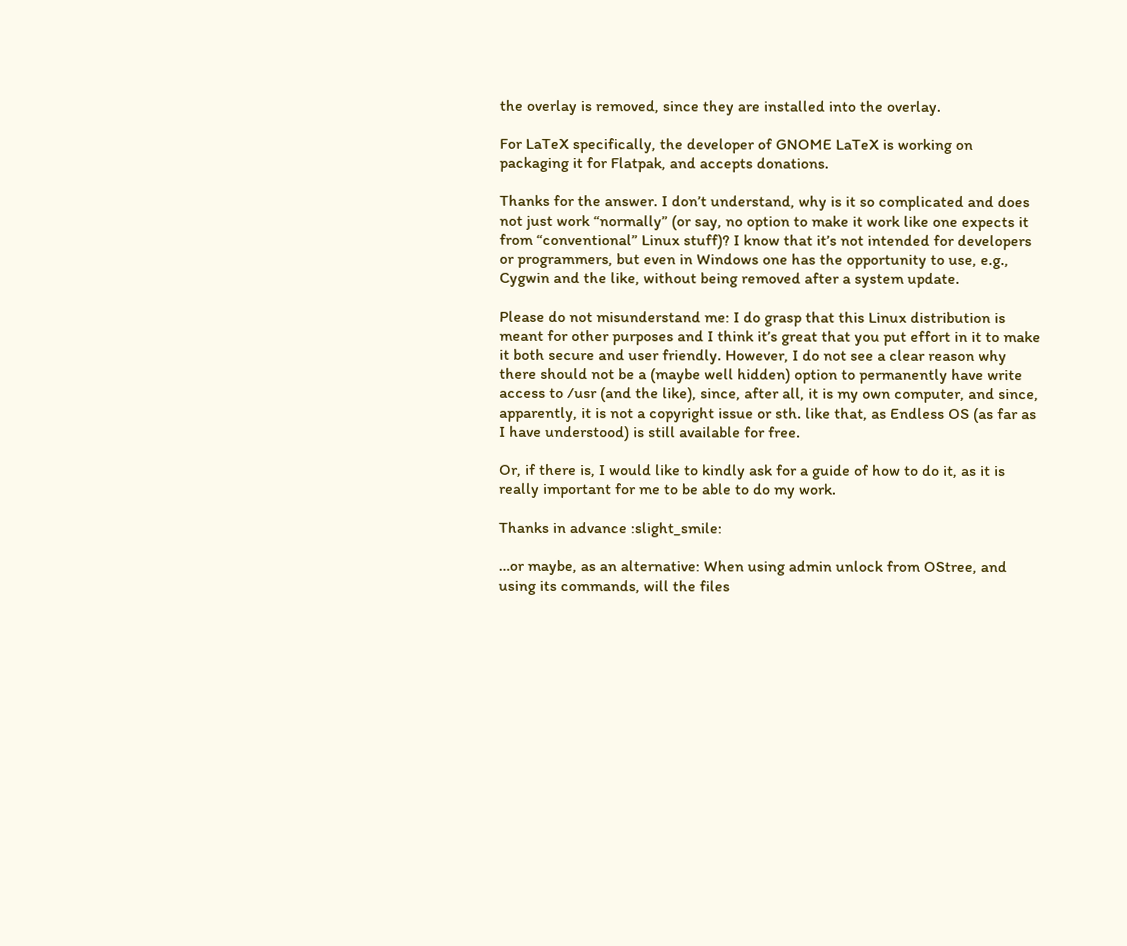the overlay is removed, since they are installed into the overlay.

For LaTeX specifically, the developer of GNOME LaTeX is working on packaging it for Flatpak, and accepts donations.

Thanks for the answer. I don’t understand, why is it so complicated and does not just work “normally” (or say, no option to make it work like one expects it from “conventional” Linux stuff)? I know that it’s not intended for developers or programmers, but even in Windows one has the opportunity to use, e.g., Cygwin and the like, without being removed after a system update.

Please do not misunderstand me: I do grasp that this Linux distribution is meant for other purposes and I think it’s great that you put effort in it to make it both secure and user friendly. However, I do not see a clear reason why there should not be a (maybe well hidden) option to permanently have write access to /usr (and the like), since, after all, it is my own computer, and since, apparently, it is not a copyright issue or sth. like that, as Endless OS (as far as I have understood) is still available for free.

Or, if there is, I would like to kindly ask for a guide of how to do it, as it is really important for me to be able to do my work.

Thanks in advance :slight_smile:

…or maybe, as an alternative: When using admin unlock from OStree, and using its commands, will the files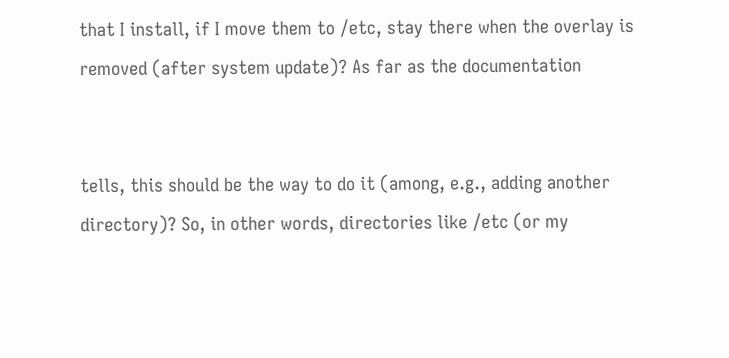that I install, if I move them to /etc, stay there when the overlay is removed (after system update)? As far as the documentation


tells, this should be the way to do it (among, e.g., adding another directory)? So, in other words, directories like /etc (or my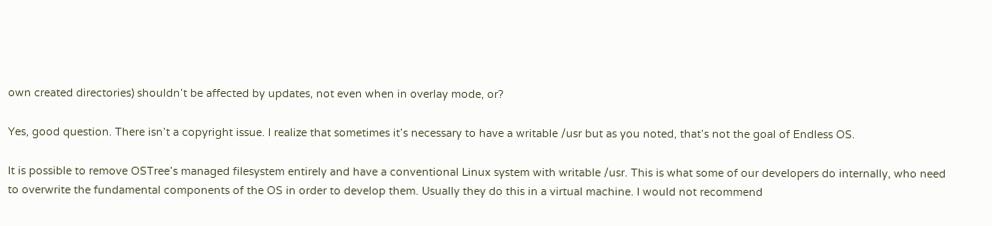own created directories) shouldn’t be affected by updates, not even when in overlay mode, or?

Yes, good question. There isn’t a copyright issue. I realize that sometimes it’s necessary to have a writable /usr but as you noted, that’s not the goal of Endless OS.

It is possible to remove OSTree’s managed filesystem entirely and have a conventional Linux system with writable /usr. This is what some of our developers do internally, who need to overwrite the fundamental components of the OS in order to develop them. Usually they do this in a virtual machine. I would not recommend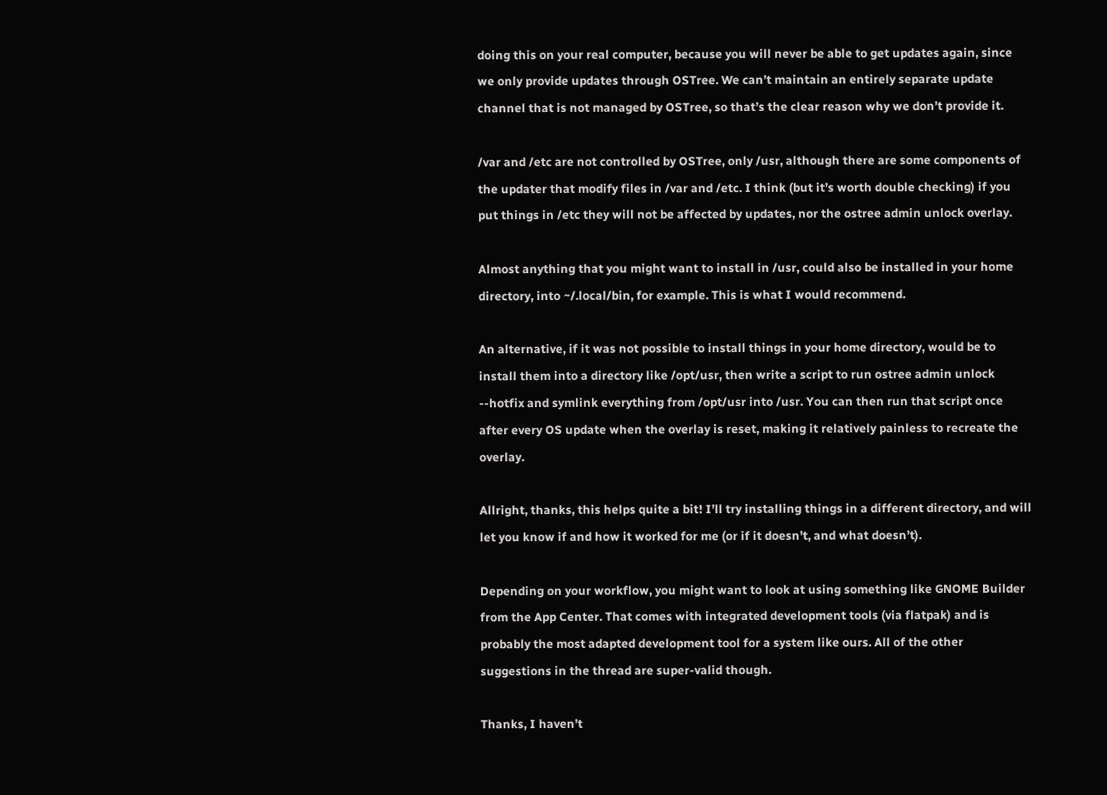doing this on your real computer, because you will never be able to get updates again, since we only provide updates through OSTree. We can’t maintain an entirely separate update channel that is not managed by OSTree, so that’s the clear reason why we don’t provide it.

/var and /etc are not controlled by OSTree, only /usr, although there are some components of the updater that modify files in /var and /etc. I think (but it’s worth double checking) if you put things in /etc they will not be affected by updates, nor the ostree admin unlock overlay.

Almost anything that you might want to install in /usr, could also be installed in your home directory, into ~/.local/bin, for example. This is what I would recommend.

An alternative, if it was not possible to install things in your home directory, would be to install them into a directory like /opt/usr, then write a script to run ostree admin unlock --hotfix and symlink everything from /opt/usr into /usr. You can then run that script once after every OS update when the overlay is reset, making it relatively painless to recreate the overlay.

Allright, thanks, this helps quite a bit! I’ll try installing things in a different directory, and will let you know if and how it worked for me (or if it doesn’t, and what doesn’t).

Depending on your workflow, you might want to look at using something like GNOME Builder from the App Center. That comes with integrated development tools (via flatpak) and is probably the most adapted development tool for a system like ours. All of the other suggestions in the thread are super-valid though.

Thanks, I haven’t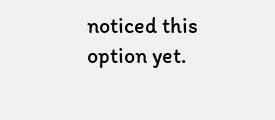noticed this option yet.